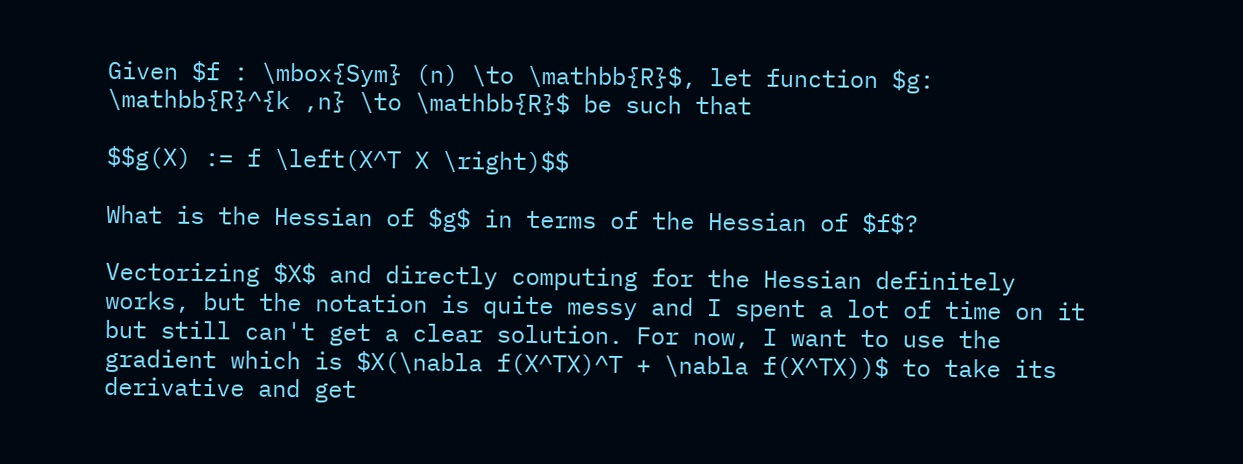Given $f : \mbox{Sym} (n) \to \mathbb{R}$, let function $g: \mathbb{R}^{k ,n} \to \mathbb{R}$ be such that

$$g(X) := f \left(X^T X \right)$$

What is the Hessian of $g$ in terms of the Hessian of $f$?

Vectorizing $X$ and directly computing for the Hessian definitely works, but the notation is quite messy and I spent a lot of time on it but still can't get a clear solution. For now, I want to use the gradient which is $X(\nabla f(X^TX)^T + \nabla f(X^TX))$ to take its derivative and get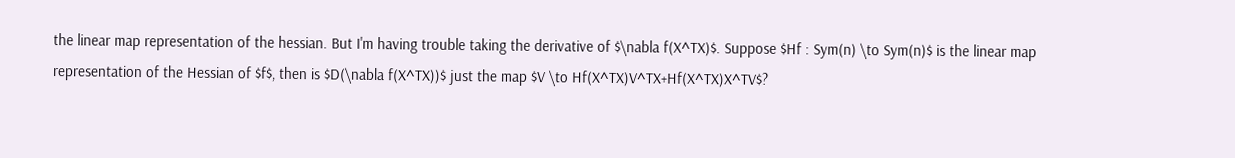the linear map representation of the hessian. But I'm having trouble taking the derivative of $\nabla f(X^TX)$. Suppose $Hf : Sym(n) \to Sym(n)$ is the linear map representation of the Hessian of $f$, then is $D(\nabla f(X^TX))$ just the map $V \to Hf(X^TX)V^TX+Hf(X^TX)X^TV$?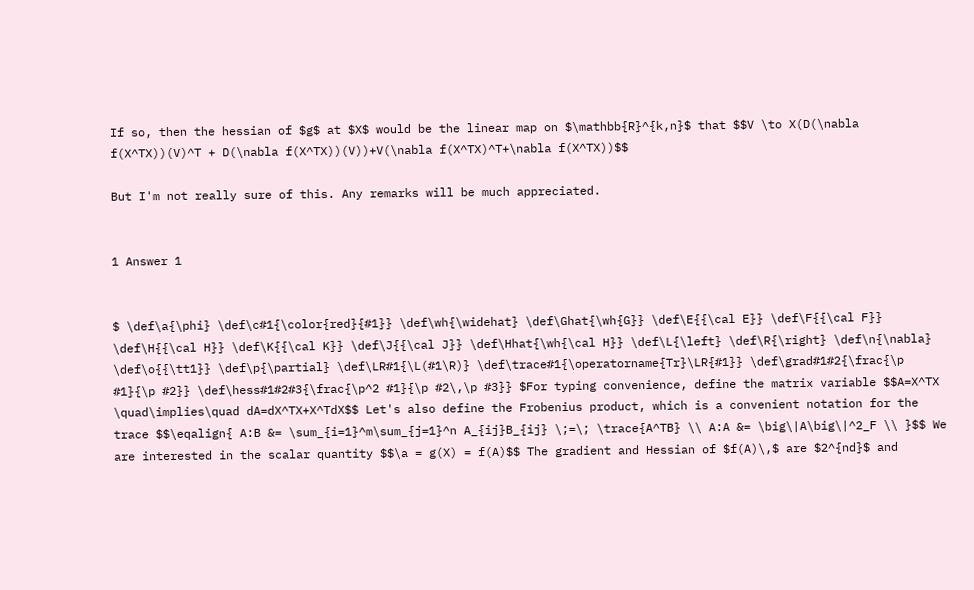If so, then the hessian of $g$ at $X$ would be the linear map on $\mathbb{R}^{k,n}$ that $$V \to X(D(\nabla f(X^TX))(V)^T + D(\nabla f(X^TX))(V))+V(\nabla f(X^TX)^T+\nabla f(X^TX))$$

But I'm not really sure of this. Any remarks will be much appreciated.


1 Answer 1


$ \def\a{\phi} \def\c#1{\color{red}{#1}} \def\wh{\widehat} \def\Ghat{\wh{G}} \def\E{{\cal E}} \def\F{{\cal F}} \def\H{{\cal H}} \def\K{{\cal K}} \def\J{{\cal J}} \def\Hhat{\wh{\cal H}} \def\L{\left} \def\R{\right} \def\n{\nabla} \def\o{{\tt1}} \def\p{\partial} \def\LR#1{\L(#1\R)} \def\trace#1{\operatorname{Tr}\LR{#1}} \def\grad#1#2{\frac{\p #1}{\p #2}} \def\hess#1#2#3{\frac{\p^2 #1}{\p #2\,\p #3}} $For typing convenience, define the matrix variable $$A=X^TX \quad\implies\quad dA=dX^TX+X^TdX$$ Let's also define the Frobenius product, which is a convenient notation for the trace $$\eqalign{ A:B &= \sum_{i=1}^m\sum_{j=1}^n A_{ij}B_{ij} \;=\; \trace{A^TB} \\ A:A &= \big\|A\big\|^2_F \\ }$$ We are interested in the scalar quantity $$\a = g(X) = f(A)$$ The gradient and Hessian of $f(A)\,$ are $2^{nd}$ and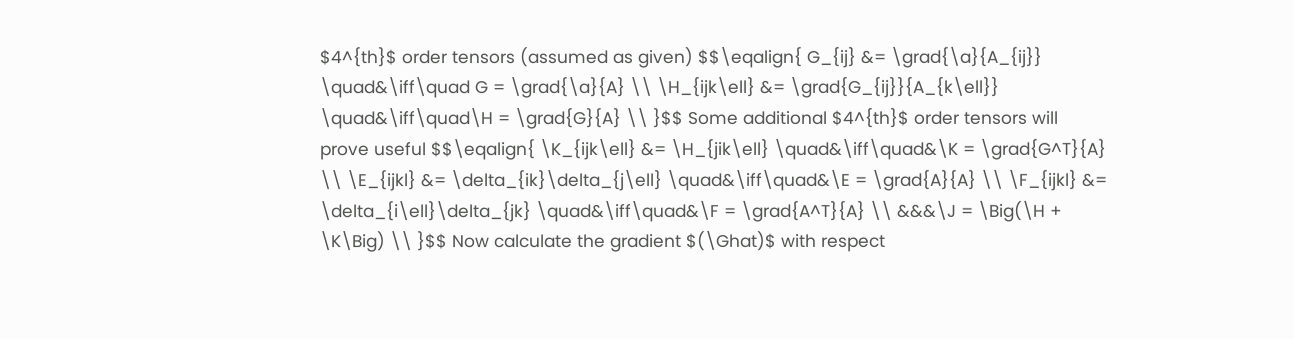$4^{th}$ order tensors (assumed as given) $$\eqalign{ G_{ij} &= \grad{\a}{A_{ij}} \quad&\iff\quad G = \grad{\a}{A} \\ \H_{ijk\ell} &= \grad{G_{ij}}{A_{k\ell}} \quad&\iff\quad\H = \grad{G}{A} \\ }$$ Some additional $4^{th}$ order tensors will prove useful $$\eqalign{ \K_{ijk\ell} &= \H_{jik\ell} \quad&\iff\quad&\K = \grad{G^T}{A} \\ \E_{ijkl} &= \delta_{ik}\delta_{j\ell} \quad&\iff\quad&\E = \grad{A}{A} \\ \F_{ijkl} &= \delta_{i\ell}\delta_{jk} \quad&\iff\quad&\F = \grad{A^T}{A} \\ &&&\J = \Big(\H + \K\Big) \\ }$$ Now calculate the gradient $(\Ghat)$ with respect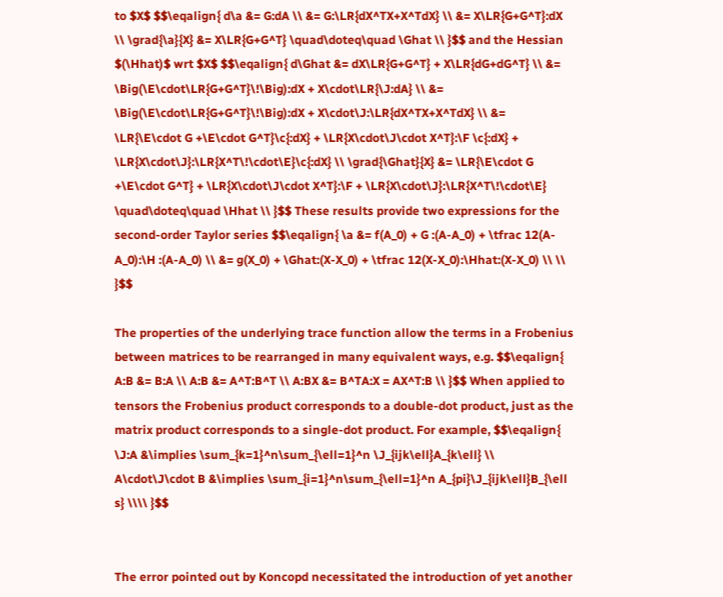to $X$ $$\eqalign{ d\a &= G:dA \\ &= G:\LR{dX^TX+X^TdX} \\ &= X\LR{G+G^T}:dX \\ \grad{\a}{X} &= X\LR{G+G^T} \quad\doteq\quad \Ghat \\ }$$ and the Hessian $(\Hhat)$ wrt $X$ $$\eqalign{ d\Ghat &= dX\LR{G+G^T} + X\LR{dG+dG^T} \\ &= \Big(\E\cdot\LR{G+G^T}\!\Big):dX + X\cdot\LR{\J:dA} \\ &= \Big(\E\cdot\LR{G+G^T}\!\Big):dX + X\cdot\J:\LR{dX^TX+X^TdX} \\ &= \LR{\E\cdot G +\E\cdot G^T}\c{:dX} + \LR{X\cdot\J\cdot X^T}:\F \c{:dX} + \LR{X\cdot\J}:\LR{X^T\!\cdot\E}\c{:dX} \\ \grad{\Ghat}{X} &= \LR{\E\cdot G +\E\cdot G^T} + \LR{X\cdot\J\cdot X^T}:\F + \LR{X\cdot\J}:\LR{X^T\!\cdot\E} \quad\doteq\quad \Hhat \\ }$$ These results provide two expressions for the second-order Taylor series $$\eqalign{ \a &= f(A_0) + G :(A-A_0) + \tfrac 12(A-A_0):\H :(A-A_0) \\ &= g(X_0) + \Ghat:(X-X_0) + \tfrac 12(X-X_0):\Hhat:(X-X_0) \\ \\ }$$

The properties of the underlying trace function allow the terms in a Frobenius between matrices to be rearranged in many equivalent ways, e.g. $$\eqalign{ A:B &= B:A \\ A:B &= A^T:B^T \\ A:BX &= B^TA:X = AX^T:B \\ }$$ When applied to tensors the Frobenius product corresponds to a double-dot product, just as the matrix product corresponds to a single-dot product. For example, $$\eqalign{ \J:A &\implies \sum_{k=1}^n\sum_{\ell=1}^n \J_{ijk\ell}A_{k\ell} \\ A\cdot\J\cdot B &\implies \sum_{i=1}^n\sum_{\ell=1}^n A_{pi}\J_{ijk\ell}B_{\ell s} \\\\ }$$


The error pointed out by Koncopd necessitated the introduction of yet another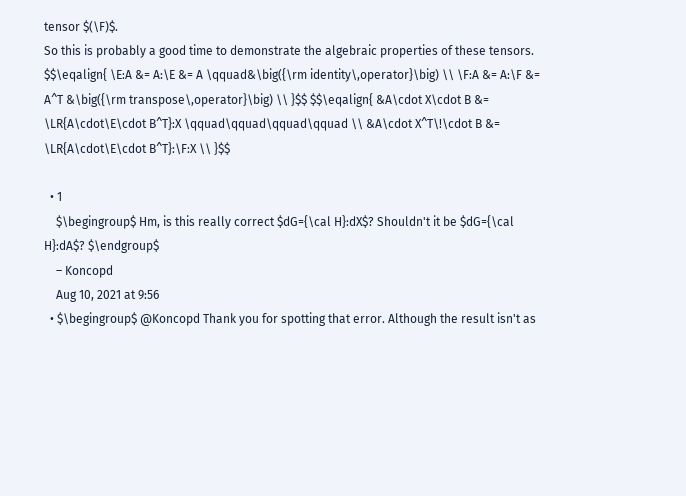tensor $(\F)$.
So this is probably a good time to demonstrate the algebraic properties of these tensors. $$\eqalign{ \E:A &= A:\E &= A \qquad&\big({\rm identity\,operator}\big) \\ \F:A &= A:\F &= A^T &\big({\rm transpose\,operator}\big) \\ }$$ $$\eqalign{ &A\cdot X\cdot B &= \LR{A\cdot\E\cdot B^T}:X \qquad\qquad\qquad\qquad \\ &A\cdot X^T\!\cdot B &= \LR{A\cdot\E\cdot B^T}:\F:X \\ }$$

  • 1
    $\begingroup$ Hm, is this really correct $dG={\cal H}:dX$? Shouldn't it be $dG={\cal H}:dA$? $\endgroup$
    – Koncopd
    Aug 10, 2021 at 9:56
  • $\begingroup$ @Koncopd Thank you for spotting that error. Although the result isn't as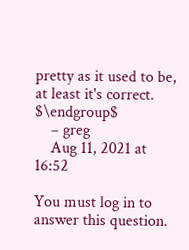pretty as it used to be, at least it's correct. $\endgroup$
    – greg
    Aug 11, 2021 at 16:52

You must log in to answer this question.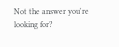Not the answer you're looking for?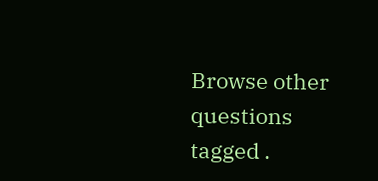Browse other questions tagged .